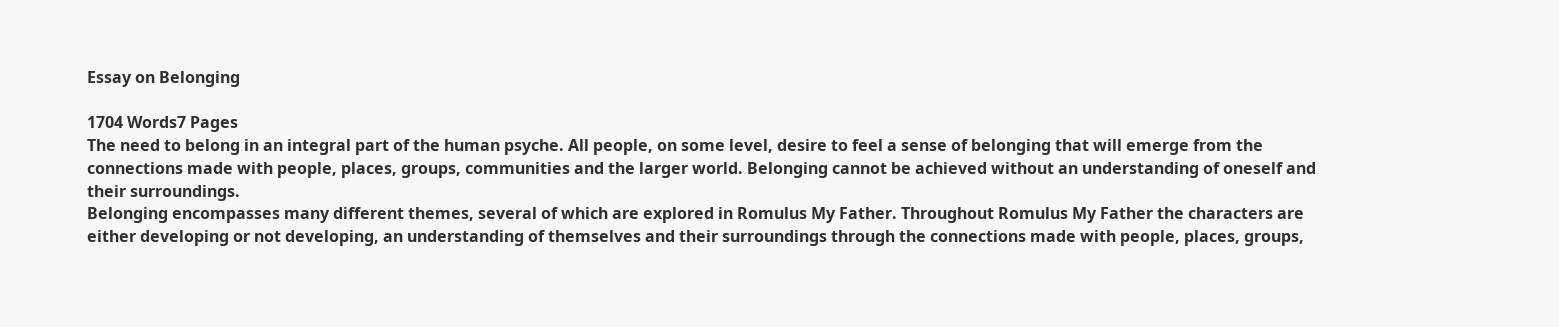Essay on Belonging

1704 Words7 Pages
The need to belong in an integral part of the human psyche. All people, on some level, desire to feel a sense of belonging that will emerge from the connections made with people, places, groups, communities and the larger world. Belonging cannot be achieved without an understanding of oneself and their surroundings.
Belonging encompasses many different themes, several of which are explored in Romulus My Father. Throughout Romulus My Father the characters are either developing or not developing, an understanding of themselves and their surroundings through the connections made with people, places, groups,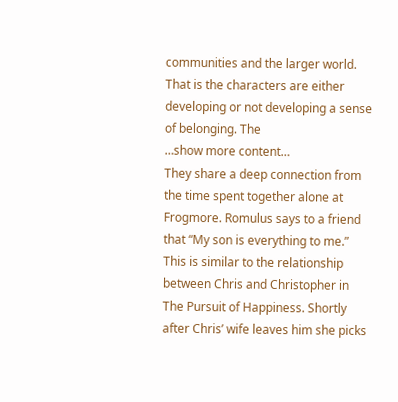communities and the larger world. That is the characters are either developing or not developing a sense of belonging. The
…show more content…
They share a deep connection from the time spent together alone at Frogmore. Romulus says to a friend that “My son is everything to me.” This is similar to the relationship between Chris and Christopher in The Pursuit of Happiness. Shortly after Chris’ wife leaves him she picks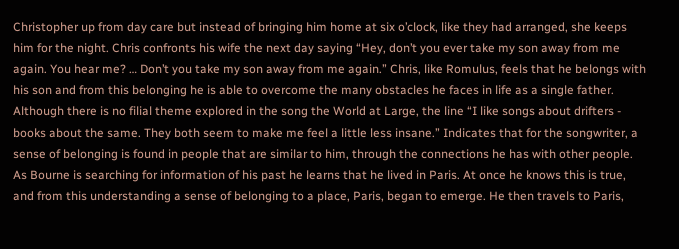Christopher up from day care but instead of bringing him home at six o’clock, like they had arranged, she keeps him for the night. Chris confronts his wife the next day saying “Hey, don’t you ever take my son away from me again. You hear me? … Don’t you take my son away from me again.” Chris, like Romulus, feels that he belongs with his son and from this belonging he is able to overcome the many obstacles he faces in life as a single father. Although there is no filial theme explored in the song the World at Large, the line “I like songs about drifters - books about the same. They both seem to make me feel a little less insane.” Indicates that for the songwriter, a sense of belonging is found in people that are similar to him, through the connections he has with other people.
As Bourne is searching for information of his past he learns that he lived in Paris. At once he knows this is true, and from this understanding a sense of belonging to a place, Paris, began to emerge. He then travels to Paris,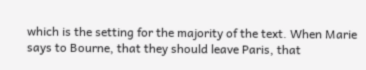which is the setting for the majority of the text. When Marie says to Bourne, that they should leave Paris, that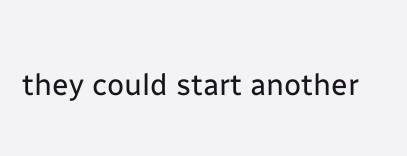they could start another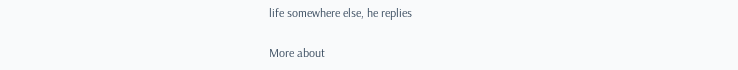life somewhere else, he replies

More about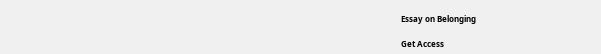Essay on Belonging

Get Access